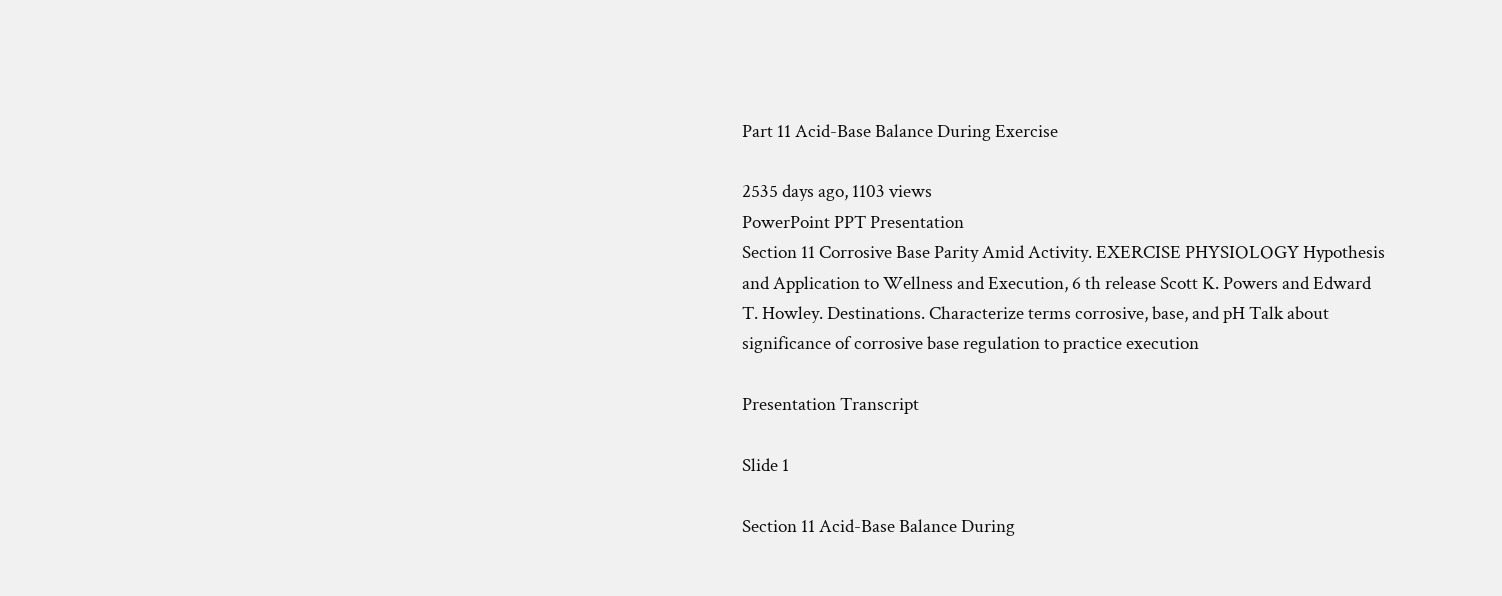Part 11 Acid-Base Balance During Exercise

2535 days ago, 1103 views
PowerPoint PPT Presentation
Section 11 Corrosive Base Parity Amid Activity. EXERCISE PHYSIOLOGY Hypothesis and Application to Wellness and Execution, 6 th release Scott K. Powers and Edward T. Howley. Destinations. Characterize terms corrosive, base, and pH Talk about significance of corrosive base regulation to practice execution

Presentation Transcript

Slide 1

Section 11 Acid-Base Balance During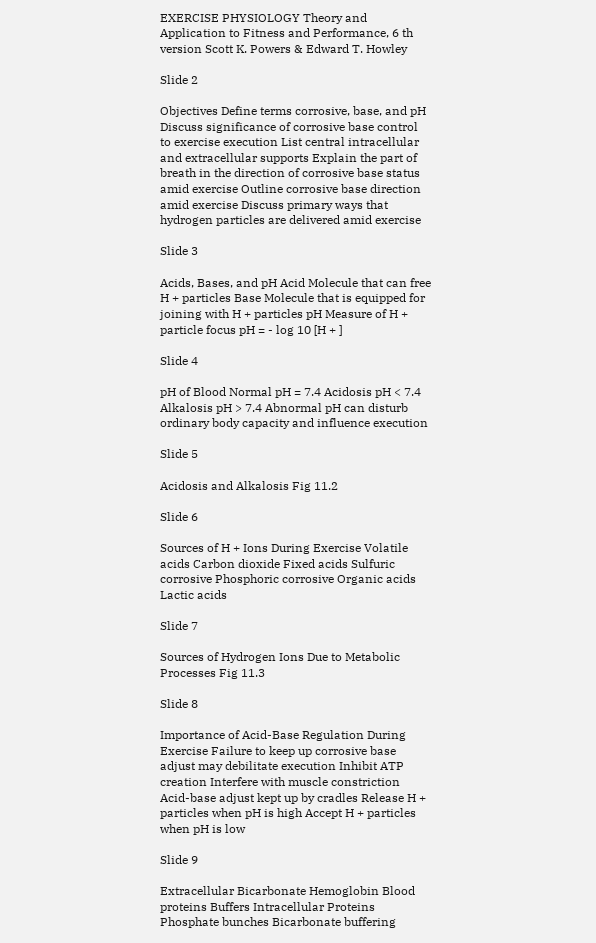EXERCISE PHYSIOLOGY Theory and Application to Fitness and Performance, 6 th version Scott K. Powers & Edward T. Howley

Slide 2

Objectives Define terms corrosive, base, and pH Discuss significance of corrosive base control to exercise execution List central intracellular and extracellular supports Explain the part of breath in the direction of corrosive base status amid exercise Outline corrosive base direction amid exercise Discuss primary ways that hydrogen particles are delivered amid exercise

Slide 3

Acids, Bases, and pH Acid Molecule that can free H + particles Base Molecule that is equipped for joining with H + particles pH Measure of H + particle focus pH = - log 10 [H + ]

Slide 4

pH of Blood Normal pH = 7.4 Acidosis pH < 7.4 Alkalosis pH > 7.4 Abnormal pH can disturb ordinary body capacity and influence execution

Slide 5

Acidosis and Alkalosis Fig 11.2

Slide 6

Sources of H + Ions During Exercise Volatile acids Carbon dioxide Fixed acids Sulfuric corrosive Phosphoric corrosive Organic acids Lactic acids

Slide 7

Sources of Hydrogen Ions Due to Metabolic Processes Fig 11.3

Slide 8

Importance of Acid-Base Regulation During Exercise Failure to keep up corrosive base adjust may debilitate execution Inhibit ATP creation Interfere with muscle constriction Acid-base adjust kept up by cradles Release H + particles when pH is high Accept H + particles when pH is low

Slide 9

Extracellular Bicarbonate Hemoglobin Blood proteins Buffers Intracellular Proteins Phosphate bunches Bicarbonate buffering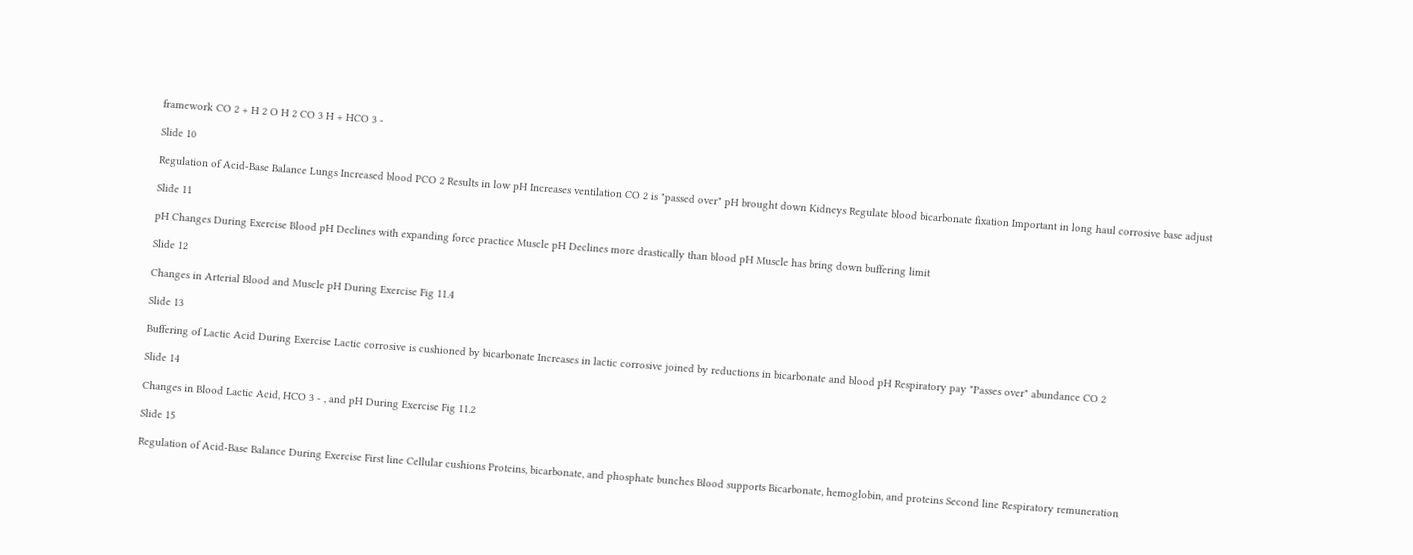framework CO 2 + H 2 O H 2 CO 3 H + HCO 3 -

Slide 10

Regulation of Acid-Base Balance Lungs Increased blood PCO 2 Results in low pH Increases ventilation CO 2 is "passed over" pH brought down Kidneys Regulate blood bicarbonate fixation Important in long haul corrosive base adjust

Slide 11

pH Changes During Exercise Blood pH Declines with expanding force practice Muscle pH Declines more drastically than blood pH Muscle has bring down buffering limit

Slide 12

Changes in Arterial Blood and Muscle pH During Exercise Fig 11.4

Slide 13

Buffering of Lactic Acid During Exercise Lactic corrosive is cushioned by bicarbonate Increases in lactic corrosive joined by reductions in bicarbonate and blood pH Respiratory pay "Passes over" abundance CO 2

Slide 14

Changes in Blood Lactic Acid, HCO 3 - , and pH During Exercise Fig 11.2

Slide 15

Regulation of Acid-Base Balance During Exercise First line Cellular cushions Proteins, bicarbonate, and phosphate bunches Blood supports Bicarbonate, hemoglobin, and proteins Second line Respiratory remuneration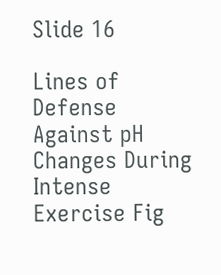Slide 16

Lines of Defense Against pH Changes During Intense Exercise Fig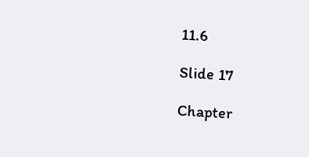11.6

Slide 17

Chapter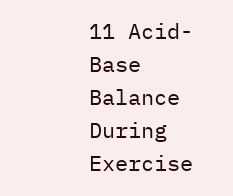11 Acid-Base Balance During Exercise